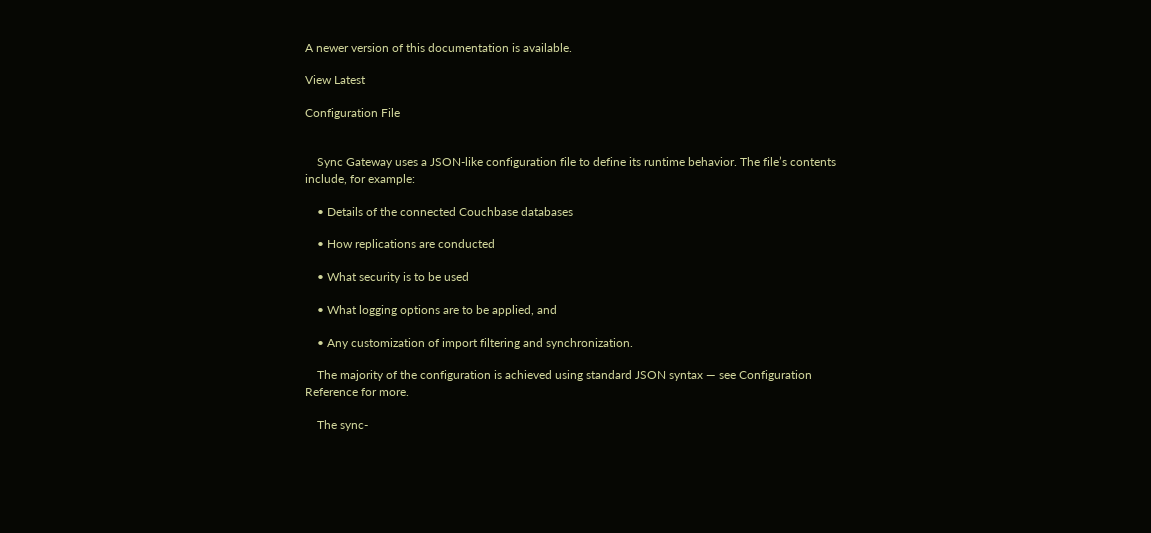A newer version of this documentation is available.

View Latest

Configuration File


    Sync Gateway uses a JSON-like configuration file to define its runtime behavior. The file’s contents include, for example:

    • Details of the connected Couchbase databases

    • How replications are conducted

    • What security is to be used

    • What logging options are to be applied, and

    • Any customization of import filtering and synchronization.

    The majority of the configuration is achieved using standard JSON syntax — see Configuration Reference for more.

    The sync-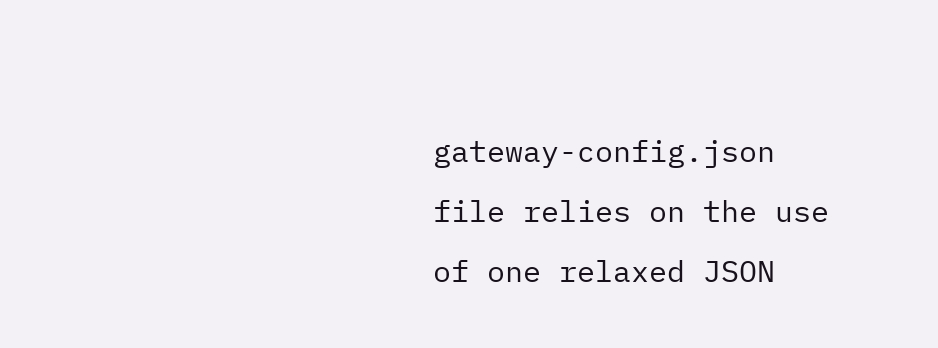gateway-config.json file relies on the use of one relaxed JSON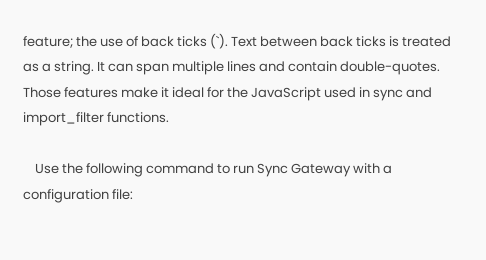feature; the use of back ticks (`). Text between back ticks is treated as a string. It can span multiple lines and contain double-quotes. Those features make it ideal for the JavaScript used in sync and import_filter functions.

    Use the following command to run Sync Gateway with a configuration file: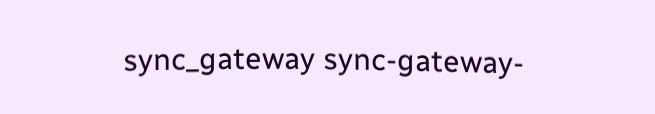sync_gateway sync-gateway-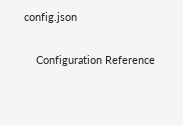config.json

    Configuration Reference